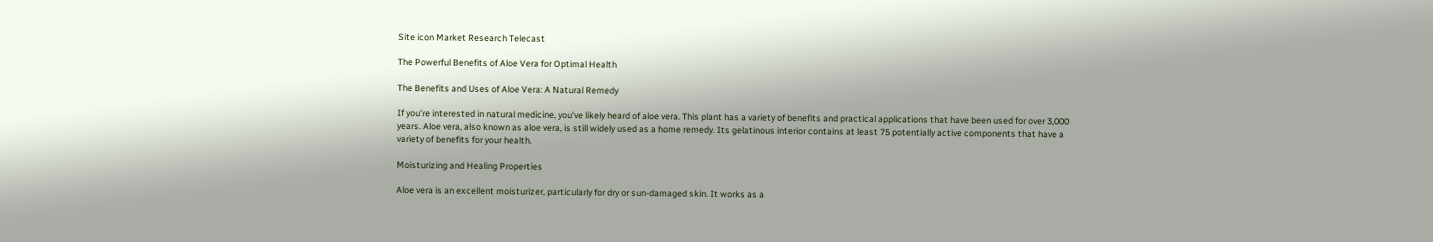Site icon Market Research Telecast

The Powerful Benefits of Aloe Vera for Optimal Health

The Benefits and Uses of Aloe Vera: A Natural Remedy

If you’re interested in natural medicine, you’ve likely heard of aloe vera. This plant has a variety of benefits and practical applications that have been used for over 3,000 years. Aloe vera, also known as aloe vera, is still widely used as a home remedy. Its gelatinous interior contains at least 75 potentially active components that have a variety of benefits for your health.

Moisturizing and Healing Properties

Aloe vera is an excellent moisturizer, particularly for dry or sun-damaged skin. It works as a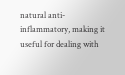natural anti-inflammatory, making it useful for dealing with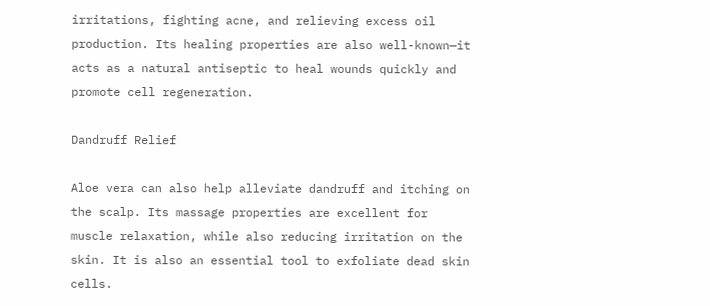irritations, fighting acne, and relieving excess oil production. Its healing properties are also well-known—it acts as a natural antiseptic to heal wounds quickly and promote cell regeneration.

Dandruff Relief

Aloe vera can also help alleviate dandruff and itching on the scalp. Its massage properties are excellent for muscle relaxation, while also reducing irritation on the skin. It is also an essential tool to exfoliate dead skin cells.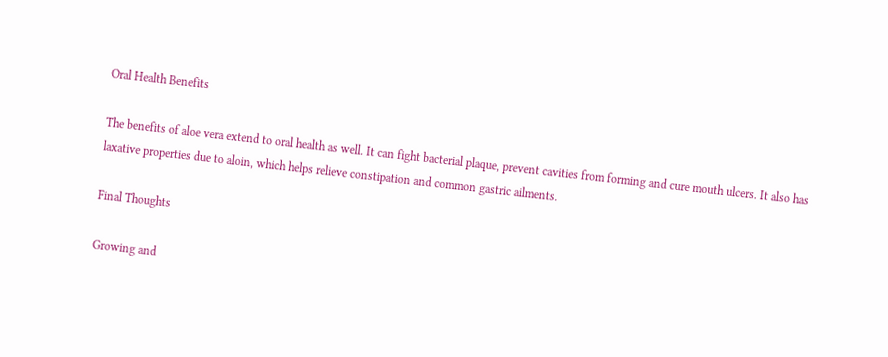Oral Health Benefits

The benefits of aloe vera extend to oral health as well. It can fight bacterial plaque, prevent cavities from forming and cure mouth ulcers. It also has laxative properties due to aloin, which helps relieve constipation and common gastric ailments.

Final Thoughts

Growing and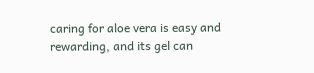caring for aloe vera is easy and rewarding, and its gel can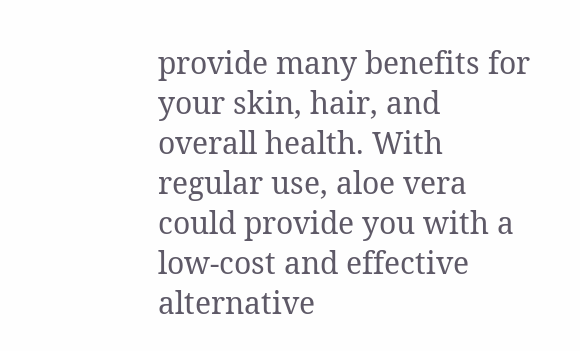provide many benefits for your skin, hair, and overall health. With regular use, aloe vera could provide you with a low-cost and effective alternative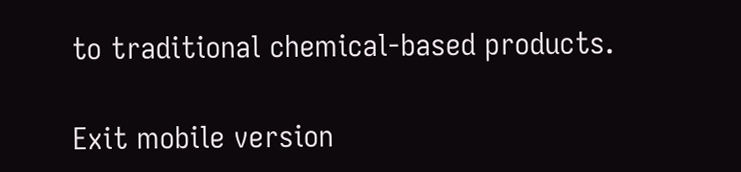to traditional chemical-based products.

Exit mobile version